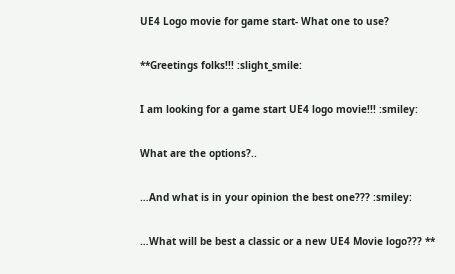UE4 Logo movie for game start- What one to use?

**Greetings folks!!! :slight_smile:

I am looking for a game start UE4 logo movie!!! :smiley:

What are the options?..

…And what is in your opinion the best one??? :smiley:

…What will be best a classic or a new UE4 Movie logo??? **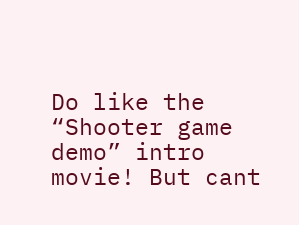Do like the “Shooter game demo” intro movie! But cant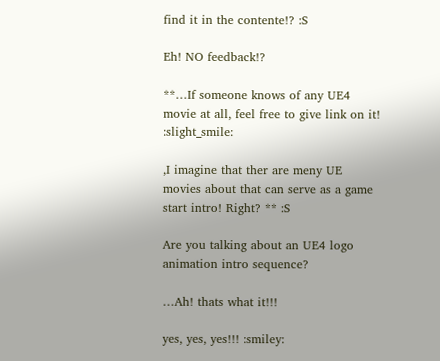find it in the contente!? :S

Eh! NO feedback!?

**…If someone knows of any UE4 movie at all, feel free to give link on it! :slight_smile:

,I imagine that ther are meny UE movies about that can serve as a game start intro! Right? ** :S

Are you talking about an UE4 logo animation intro sequence?

…Ah! thats what it!!!

yes, yes, yes!!! :smiley: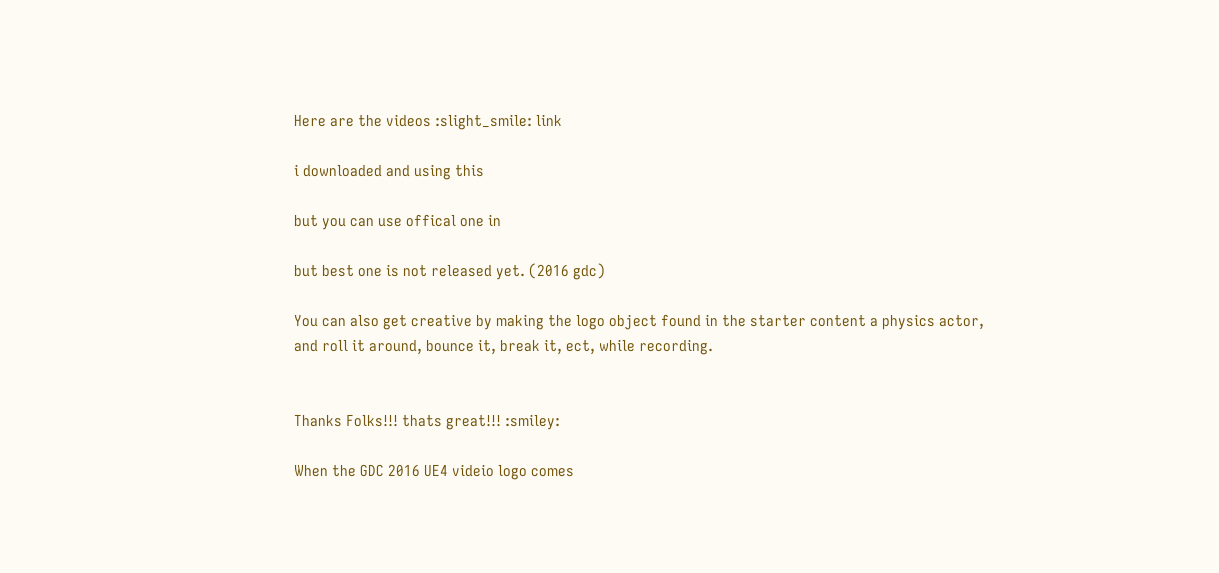Here are the videos :slight_smile: link

i downloaded and using this

but you can use offical one in

but best one is not released yet. (2016 gdc)

You can also get creative by making the logo object found in the starter content a physics actor, and roll it around, bounce it, break it, ect, while recording.


Thanks Folks!!! thats great!!! :smiley:

When the GDC 2016 UE4 videio logo comes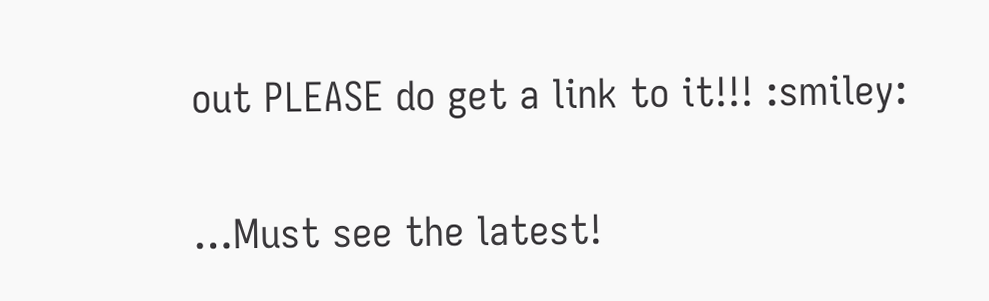out PLEASE do get a link to it!!! :smiley:

…Must see the latest!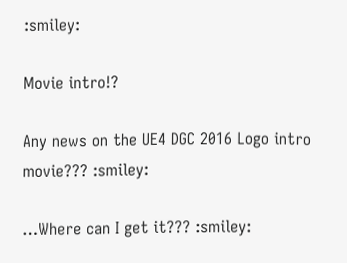:smiley:

Movie intro!?

Any news on the UE4 DGC 2016 Logo intro movie??? :smiley:

…Where can I get it??? :smiley: